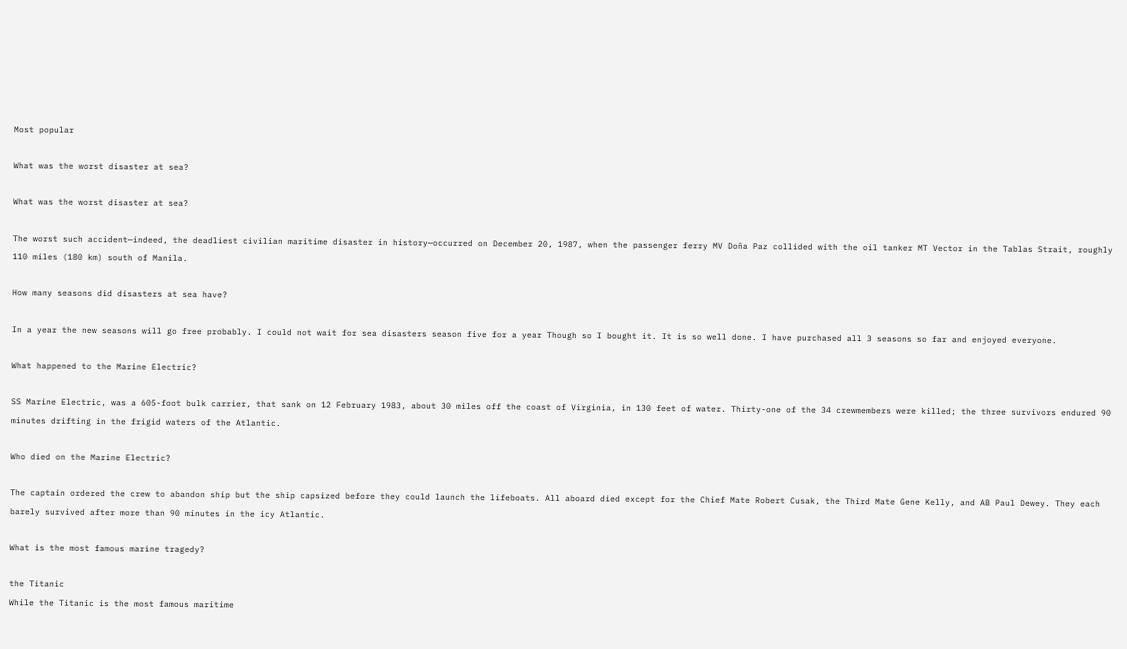Most popular

What was the worst disaster at sea?

What was the worst disaster at sea?

The worst such accident—indeed, the deadliest civilian maritime disaster in history—occurred on December 20, 1987, when the passenger ferry MV Doña Paz collided with the oil tanker MT Vector in the Tablas Strait, roughly 110 miles (180 km) south of Manila.

How many seasons did disasters at sea have?

In a year the new seasons will go free probably. I could not wait for sea disasters season five for a year Though so I bought it. It is so well done. I have purchased all 3 seasons so far and enjoyed everyone.

What happened to the Marine Electric?

SS Marine Electric, was a 605-foot bulk carrier, that sank on 12 February 1983, about 30 miles off the coast of Virginia, in 130 feet of water. Thirty-one of the 34 crewmembers were killed; the three survivors endured 90 minutes drifting in the frigid waters of the Atlantic.

Who died on the Marine Electric?

The captain ordered the crew to abandon ship but the ship capsized before they could launch the lifeboats. All aboard died except for the Chief Mate Robert Cusak, the Third Mate Gene Kelly, and AB Paul Dewey. They each barely survived after more than 90 minutes in the icy Atlantic.

What is the most famous marine tragedy?

the Titanic
While the Titanic is the most famous maritime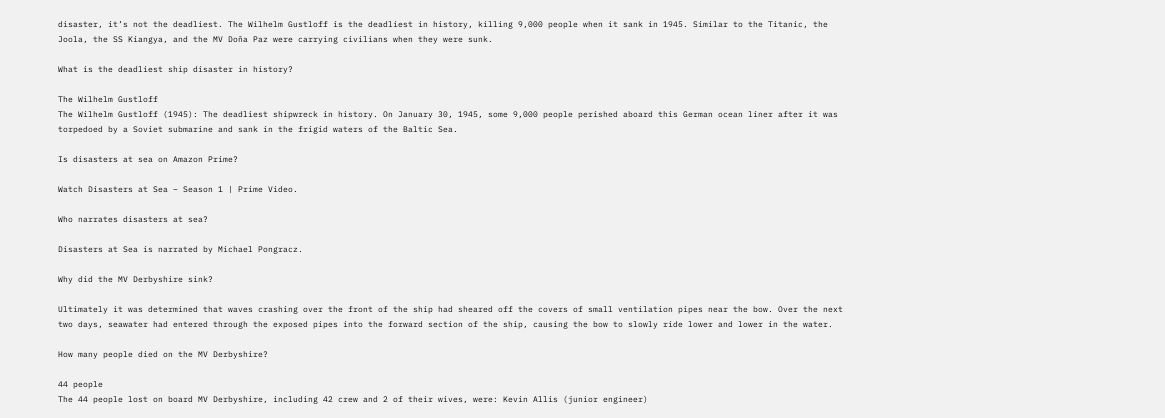disaster, it’s not the deadliest. The Wilhelm Gustloff is the deadliest in history, killing 9,000 people when it sank in 1945. Similar to the Titanic, the Joola, the SS Kiangya, and the MV Doña Paz were carrying civilians when they were sunk.

What is the deadliest ship disaster in history?

The Wilhelm Gustloff
The Wilhelm Gustloff (1945): The deadliest shipwreck in history. On January 30, 1945, some 9,000 people perished aboard this German ocean liner after it was torpedoed by a Soviet submarine and sank in the frigid waters of the Baltic Sea.

Is disasters at sea on Amazon Prime?

Watch Disasters at Sea – Season 1 | Prime Video.

Who narrates disasters at sea?

Disasters at Sea is narrated by Michael Pongracz.

Why did the MV Derbyshire sink?

Ultimately it was determined that waves crashing over the front of the ship had sheared off the covers of small ventilation pipes near the bow. Over the next two days, seawater had entered through the exposed pipes into the forward section of the ship, causing the bow to slowly ride lower and lower in the water.

How many people died on the MV Derbyshire?

44 people
The 44 people lost on board MV Derbyshire, including 42 crew and 2 of their wives, were: Kevin Allis (junior engineer)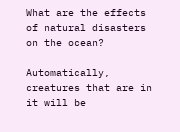What are the effects of natural disasters on the ocean?

Automatically, creatures that are in it will be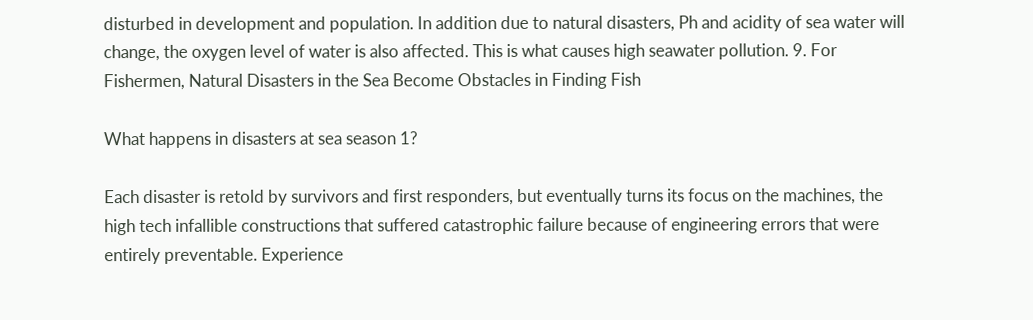disturbed in development and population. In addition due to natural disasters, Ph and acidity of sea water will change, the oxygen level of water is also affected. This is what causes high seawater pollution. 9. For Fishermen, Natural Disasters in the Sea Become Obstacles in Finding Fish

What happens in disasters at sea season 1?

Each disaster is retold by survivors and first responders, but eventually turns its focus on the machines, the high tech infallible constructions that suffered catastrophic failure because of engineering errors that were entirely preventable. Experience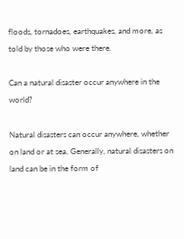floods, tornadoes, earthquakes, and more, as told by those who were there.

Can a natural disaster occur anywhere in the world?

Natural disasters can occur anywhere, whether on land or at sea. Generally, natural disasters on land can be in the form of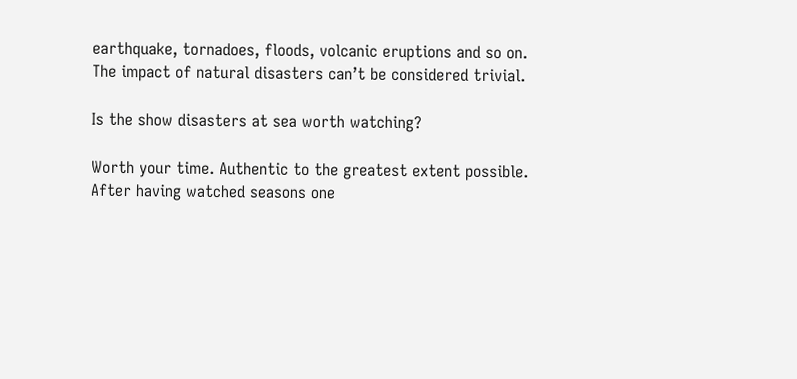earthquake, tornadoes, floods, volcanic eruptions and so on. The impact of natural disasters can’t be considered trivial.

Is the show disasters at sea worth watching?

Worth your time. Authentic to the greatest extent possible. After having watched seasons one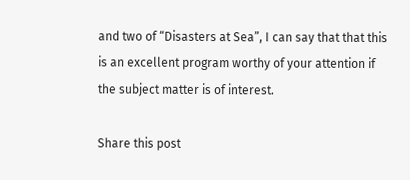and two of “Disasters at Sea”, I can say that that this is an excellent program worthy of your attention if the subject matter is of interest.

Share this post